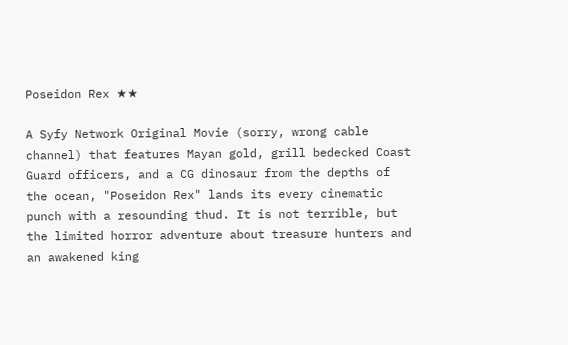Poseidon Rex ★★

A Syfy Network Original Movie (sorry, wrong cable channel) that features Mayan gold, grill bedecked Coast Guard officers, and a CG dinosaur from the depths of the ocean, "Poseidon Rex" lands its every cinematic punch with a resounding thud. It is not terrible, but the limited horror adventure about treasure hunters and an awakened king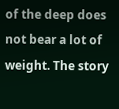of the deep does not bear a lot of weight. The story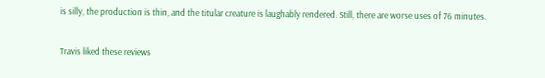is silly, the production is thin, and the titular creature is laughably rendered. Still, there are worse uses of 76 minutes.

Travis liked these reviews